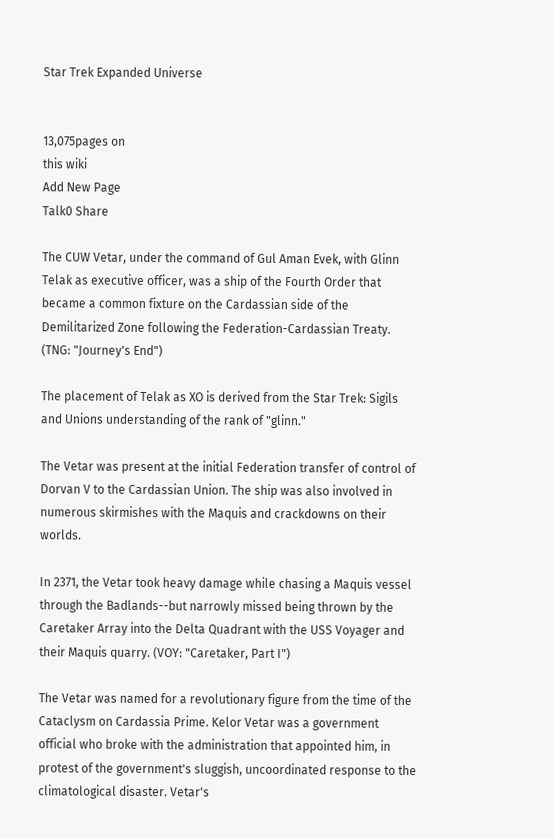Star Trek Expanded Universe


13,075pages on
this wiki
Add New Page
Talk0 Share

The CUW Vetar, under the command of Gul Aman Evek, with Glinn Telak as executive officer, was a ship of the Fourth Order that became a common fixture on the Cardassian side of the Demilitarized Zone following the Federation-Cardassian Treaty. (TNG: "Journey's End")

The placement of Telak as XO is derived from the Star Trek: Sigils and Unions understanding of the rank of "glinn."

The Vetar was present at the initial Federation transfer of control of Dorvan V to the Cardassian Union. The ship was also involved in numerous skirmishes with the Maquis and crackdowns on their worlds.

In 2371, the Vetar took heavy damage while chasing a Maquis vessel through the Badlands--but narrowly missed being thrown by the Caretaker Array into the Delta Quadrant with the USS Voyager and their Maquis quarry. (VOY: "Caretaker, Part I")

The Vetar was named for a revolutionary figure from the time of the Cataclysm on Cardassia Prime. Kelor Vetar was a government official who broke with the administration that appointed him, in protest of the government's sluggish, uncoordinated response to the climatological disaster. Vetar's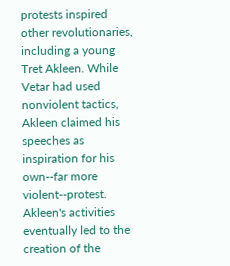protests inspired other revolutionaries, including a young Tret Akleen. While Vetar had used nonviolent tactics, Akleen claimed his speeches as inspiration for his own--far more violent--protest. Akleen's activities eventually led to the creation of the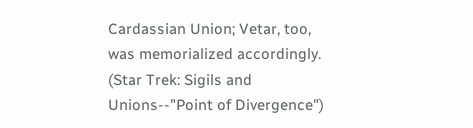Cardassian Union; Vetar, too, was memorialized accordingly. (Star Trek: Sigils and Unions--"Point of Divergence")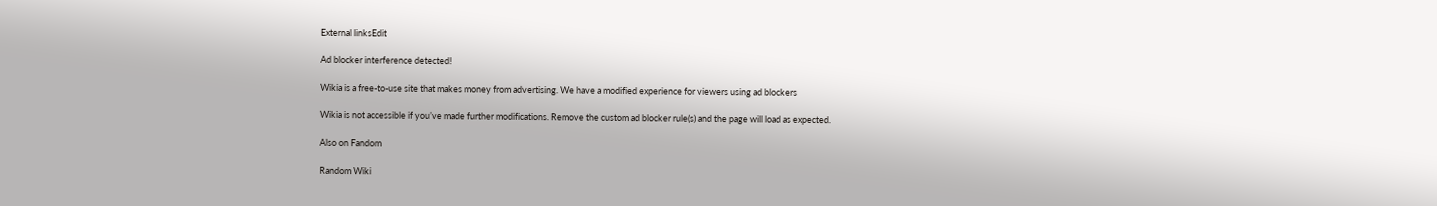External linksEdit

Ad blocker interference detected!

Wikia is a free-to-use site that makes money from advertising. We have a modified experience for viewers using ad blockers

Wikia is not accessible if you’ve made further modifications. Remove the custom ad blocker rule(s) and the page will load as expected.

Also on Fandom

Random Wiki